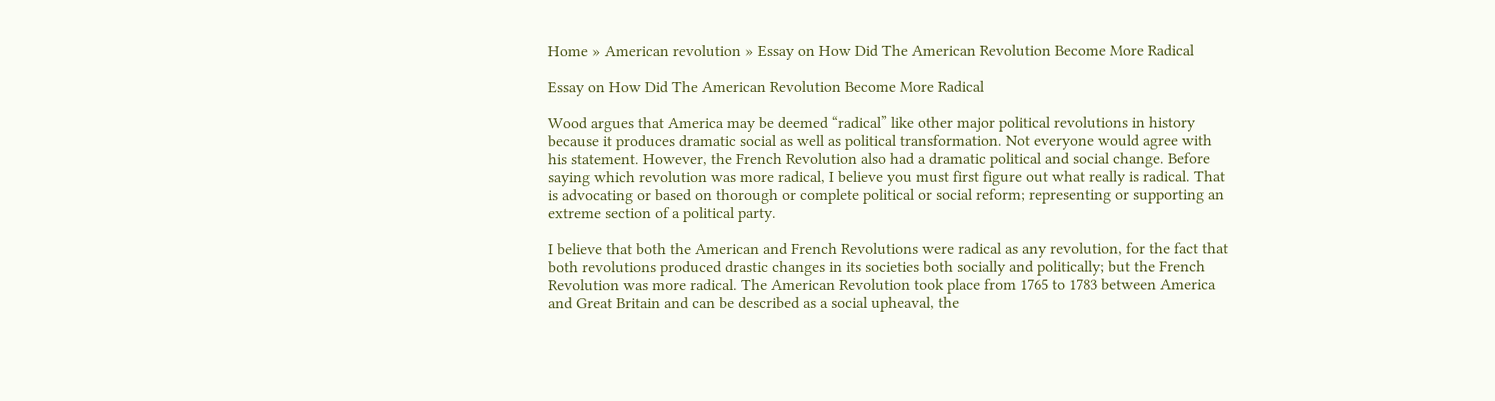Home » American revolution » Essay on How Did The American Revolution Become More Radical

Essay on How Did The American Revolution Become More Radical

Wood argues that America may be deemed “radical” like other major political revolutions in history because it produces dramatic social as well as political transformation. Not everyone would agree with his statement. However, the French Revolution also had a dramatic political and social change. Before saying which revolution was more radical, I believe you must first figure out what really is radical. That is advocating or based on thorough or complete political or social reform; representing or supporting an extreme section of a political party.

I believe that both the American and French Revolutions were radical as any revolution, for the fact that both revolutions produced drastic changes in its societies both socially and politically; but the French Revolution was more radical. The American Revolution took place from 1765 to 1783 between America and Great Britain and can be described as a social upheaval, the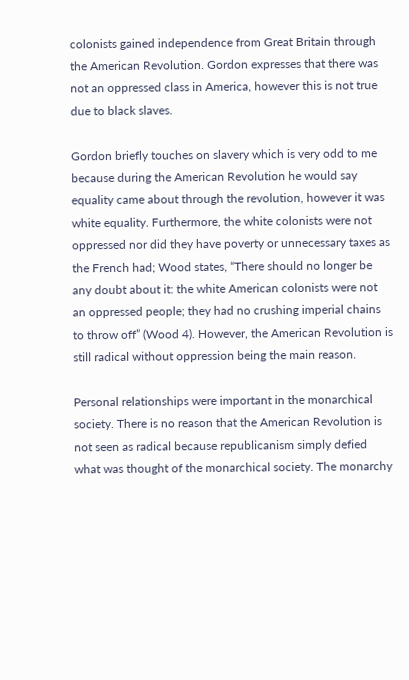colonists gained independence from Great Britain through the American Revolution. Gordon expresses that there was not an oppressed class in America, however this is not true due to black slaves.

Gordon briefly touches on slavery which is very odd to me because during the American Revolution he would say equality came about through the revolution, however it was white equality. Furthermore, the white colonists were not oppressed nor did they have poverty or unnecessary taxes as the French had; Wood states, “There should no longer be any doubt about it: the white American colonists were not an oppressed people; they had no crushing imperial chains to throw off” (Wood 4). However, the American Revolution is still radical without oppression being the main reason.

Personal relationships were important in the monarchical society. There is no reason that the American Revolution is not seen as radical because republicanism simply defied what was thought of the monarchical society. The monarchy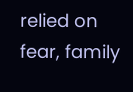relied on fear, family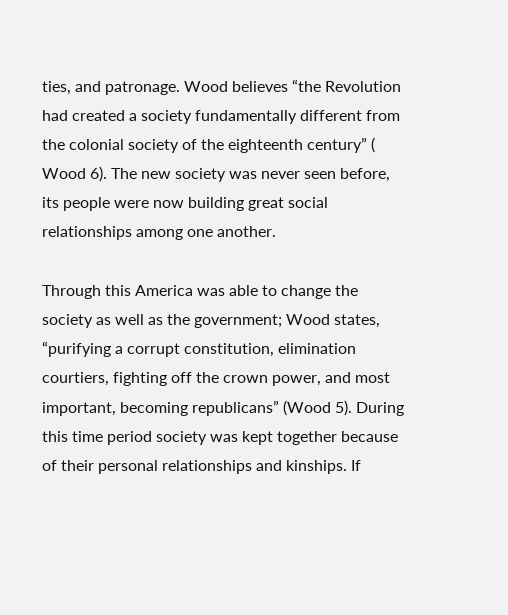ties, and patronage. Wood believes “the Revolution had created a society fundamentally different from the colonial society of the eighteenth century” ( Wood 6). The new society was never seen before, its people were now building great social relationships among one another.

Through this America was able to change the society as well as the government; Wood states, “purifying a corrupt constitution, elimination courtiers, fighting off the crown power, and most important, becoming republicans” (Wood 5). During this time period society was kept together because of their personal relationships and kinships. If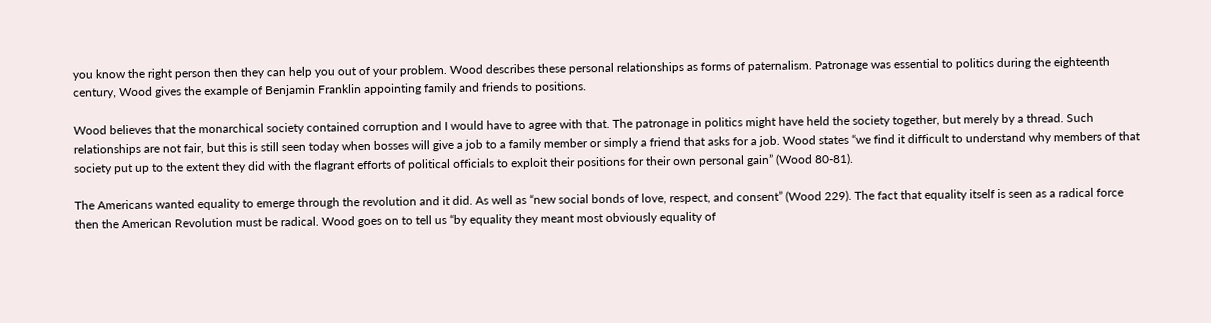you know the right person then they can help you out of your problem. Wood describes these personal relationships as forms of paternalism. Patronage was essential to politics during the eighteenth century, Wood gives the example of Benjamin Franklin appointing family and friends to positions.

Wood believes that the monarchical society contained corruption and I would have to agree with that. The patronage in politics might have held the society together, but merely by a thread. Such relationships are not fair, but this is still seen today when bosses will give a job to a family member or simply a friend that asks for a job. Wood states “we find it difficult to understand why members of that society put up to the extent they did with the flagrant efforts of political officials to exploit their positions for their own personal gain” (Wood 80-81).

The Americans wanted equality to emerge through the revolution and it did. As well as “new social bonds of love, respect, and consent” (Wood 229). The fact that equality itself is seen as a radical force then the American Revolution must be radical. Wood goes on to tell us “by equality they meant most obviously equality of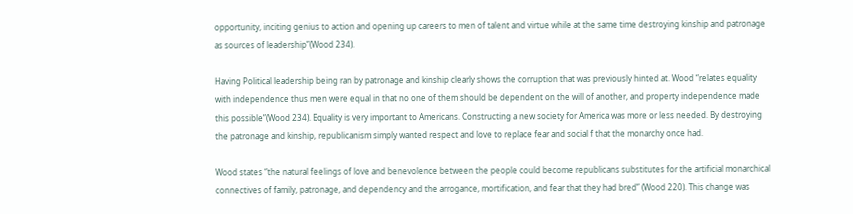opportunity, inciting genius to action and opening up careers to men of talent and virtue while at the same time destroying kinship and patronage as sources of leadership”(Wood 234).

Having Political leadership being ran by patronage and kinship clearly shows the corruption that was previously hinted at. Wood “relates equality with independence thus men were equal in that no one of them should be dependent on the will of another, and property independence made this possible”(Wood 234). Equality is very important to Americans. Constructing a new society for America was more or less needed. By destroying the patronage and kinship, republicanism simply wanted respect and love to replace fear and social f that the monarchy once had.

Wood states “the natural feelings of love and benevolence between the people could become republicans substitutes for the artificial monarchical connectives of family, patronage, and dependency and the arrogance, mortification, and fear that they had bred” (Wood 220). This change was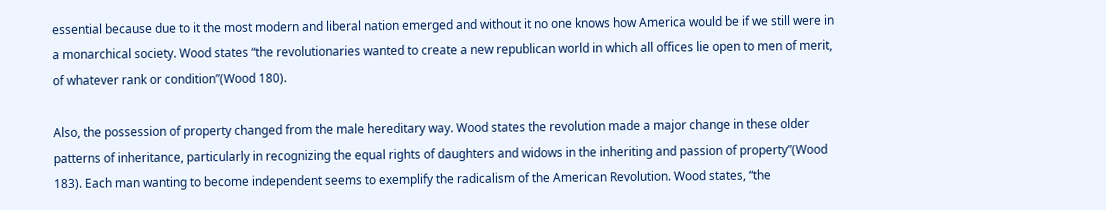essential because due to it the most modern and liberal nation emerged and without it no one knows how America would be if we still were in a monarchical society. Wood states “the revolutionaries wanted to create a new republican world in which all offices lie open to men of merit, of whatever rank or condition”(Wood 180).

Also, the possession of property changed from the male hereditary way. Wood states the revolution made a major change in these older patterns of inheritance, particularly in recognizing the equal rights of daughters and widows in the inheriting and passion of property”(Wood 183). Each man wanting to become independent seems to exemplify the radicalism of the American Revolution. Wood states, “the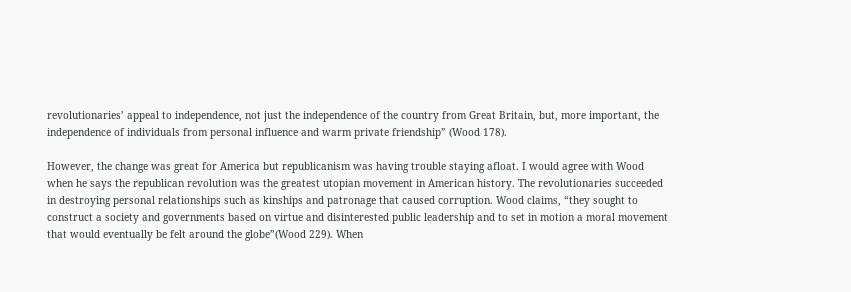revolutionaries’ appeal to independence, not just the independence of the country from Great Britain, but, more important, the independence of individuals from personal influence and warm private friendship” (Wood 178).

However, the change was great for America but republicanism was having trouble staying afloat. I would agree with Wood when he says the republican revolution was the greatest utopian movement in American history. The revolutionaries succeeded in destroying personal relationships such as kinships and patronage that caused corruption. Wood claims, “they sought to construct a society and governments based on virtue and disinterested public leadership and to set in motion a moral movement that would eventually be felt around the globe”(Wood 229). When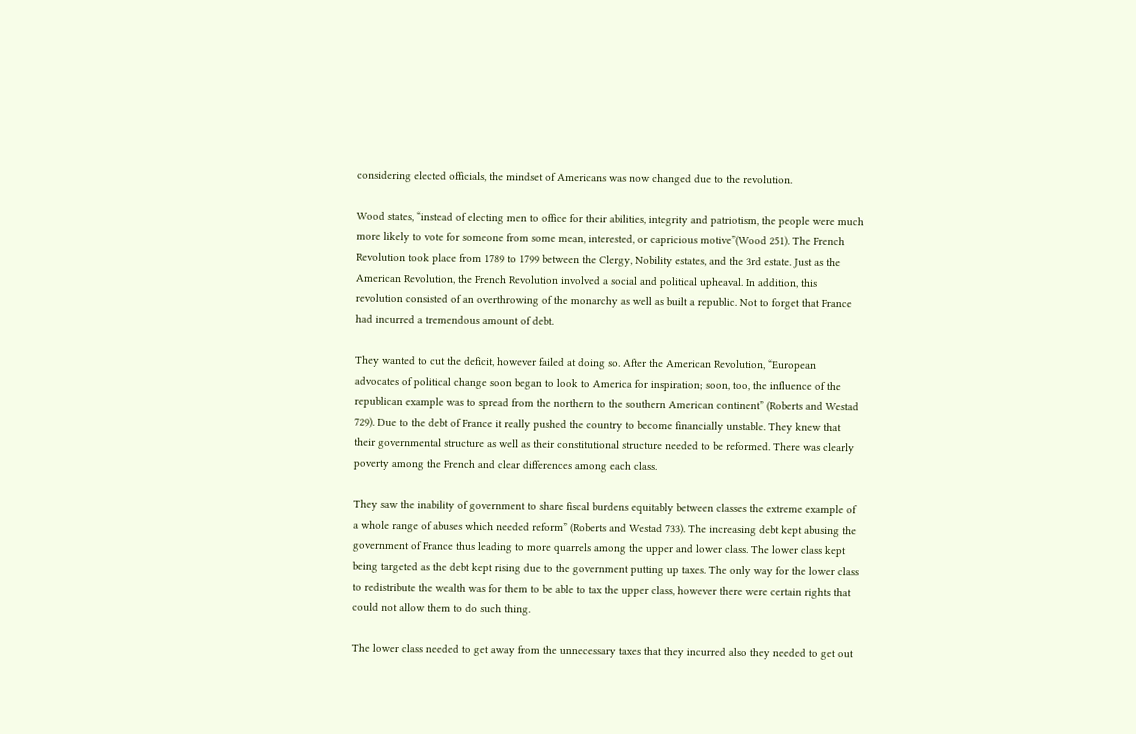considering elected officials, the mindset of Americans was now changed due to the revolution.

Wood states, “instead of electing men to office for their abilities, integrity and patriotism, the people were much more likely to vote for someone from some mean, interested, or capricious motive”(Wood 251). The French Revolution took place from 1789 to 1799 between the Clergy, Nobility estates, and the 3rd estate. Just as the American Revolution, the French Revolution involved a social and political upheaval. In addition, this revolution consisted of an overthrowing of the monarchy as well as built a republic. Not to forget that France had incurred a tremendous amount of debt.

They wanted to cut the deficit, however failed at doing so. After the American Revolution, “European advocates of political change soon began to look to America for inspiration; soon, too, the influence of the republican example was to spread from the northern to the southern American continent” (Roberts and Westad 729). Due to the debt of France it really pushed the country to become financially unstable. They knew that their governmental structure as well as their constitutional structure needed to be reformed. There was clearly poverty among the French and clear differences among each class.

They saw the inability of government to share fiscal burdens equitably between classes the extreme example of a whole range of abuses which needed reform” (Roberts and Westad 733). The increasing debt kept abusing the government of France thus leading to more quarrels among the upper and lower class. The lower class kept being targeted as the debt kept rising due to the government putting up taxes. The only way for the lower class to redistribute the wealth was for them to be able to tax the upper class, however there were certain rights that could not allow them to do such thing.

The lower class needed to get away from the unnecessary taxes that they incurred also they needed to get out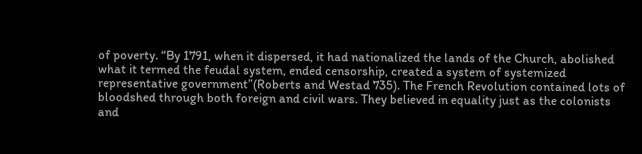of poverty. “By 1791, when it dispersed, it had nationalized the lands of the Church, abolished what it termed the feudal system, ended censorship, created a system of systemized representative government”(Roberts and Westad 735). The French Revolution contained lots of bloodshed through both foreign and civil wars. They believed in equality just as the colonists and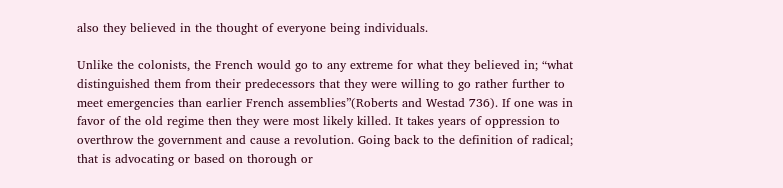also they believed in the thought of everyone being individuals.

Unlike the colonists, the French would go to any extreme for what they believed in; “what distinguished them from their predecessors that they were willing to go rather further to meet emergencies than earlier French assemblies”(Roberts and Westad 736). If one was in favor of the old regime then they were most likely killed. It takes years of oppression to overthrow the government and cause a revolution. Going back to the definition of radical; that is advocating or based on thorough or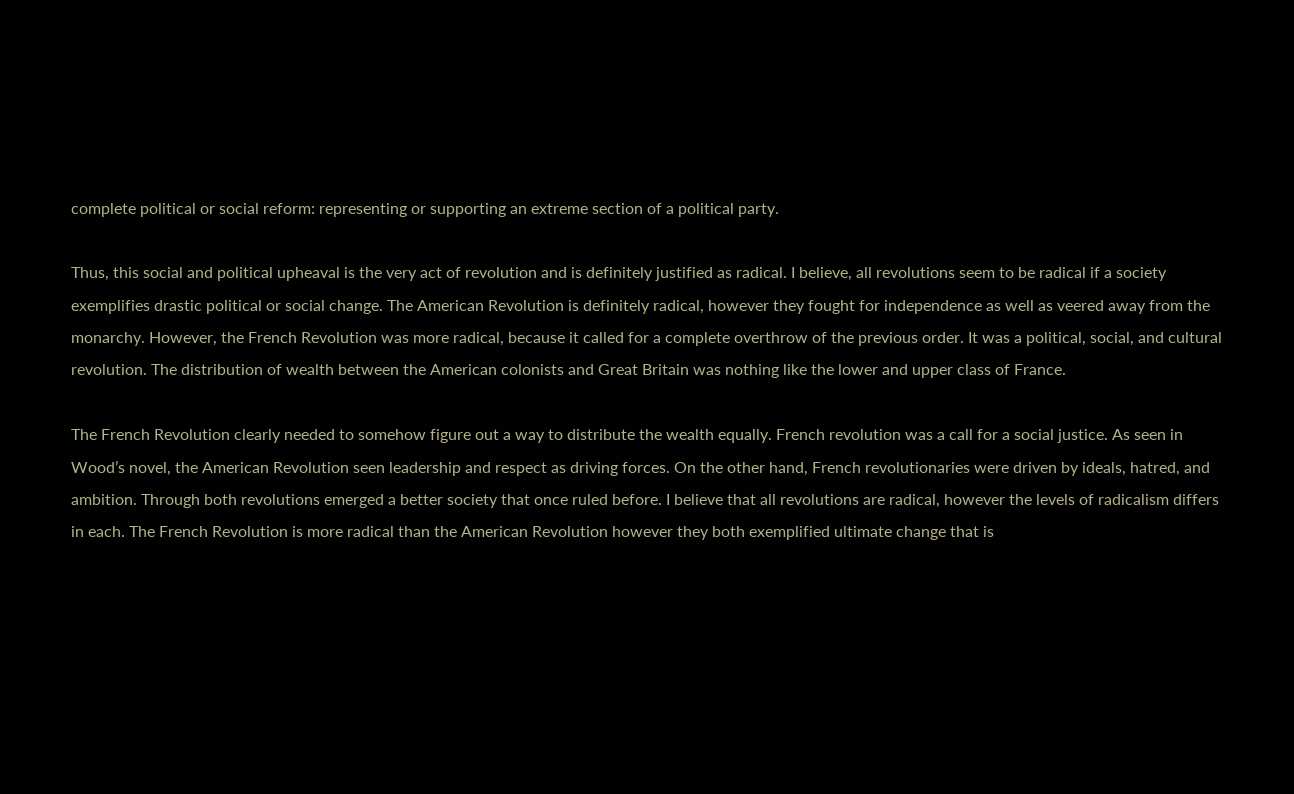complete political or social reform: representing or supporting an extreme section of a political party.

Thus, this social and political upheaval is the very act of revolution and is definitely justified as radical. I believe, all revolutions seem to be radical if a society exemplifies drastic political or social change. The American Revolution is definitely radical, however they fought for independence as well as veered away from the monarchy. However, the French Revolution was more radical, because it called for a complete overthrow of the previous order. It was a political, social, and cultural revolution. The distribution of wealth between the American colonists and Great Britain was nothing like the lower and upper class of France.

The French Revolution clearly needed to somehow figure out a way to distribute the wealth equally. French revolution was a call for a social justice. As seen in Wood’s novel, the American Revolution seen leadership and respect as driving forces. On the other hand, French revolutionaries were driven by ideals, hatred, and ambition. Through both revolutions emerged a better society that once ruled before. I believe that all revolutions are radical, however the levels of radicalism differs in each. The French Revolution is more radical than the American Revolution however they both exemplified ultimate change that is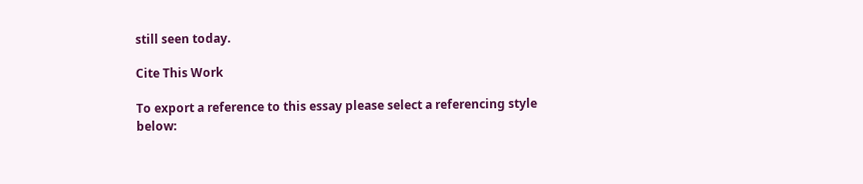still seen today.

Cite This Work

To export a reference to this essay please select a referencing style below: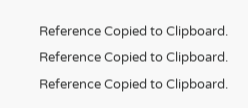Reference Copied to Clipboard.
Reference Copied to Clipboard.
Reference Copied to Clipboard.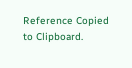Reference Copied to Clipboard.